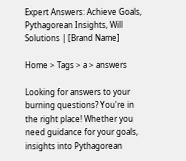Expert Answers: Achieve Goals, Pythagorean Insights, Will Solutions | [Brand Name]

Home > Tags > a > answers

Looking for answers to your burning questions? You're in the right place! Whether you need guidance for your goals, insights into Pythagorean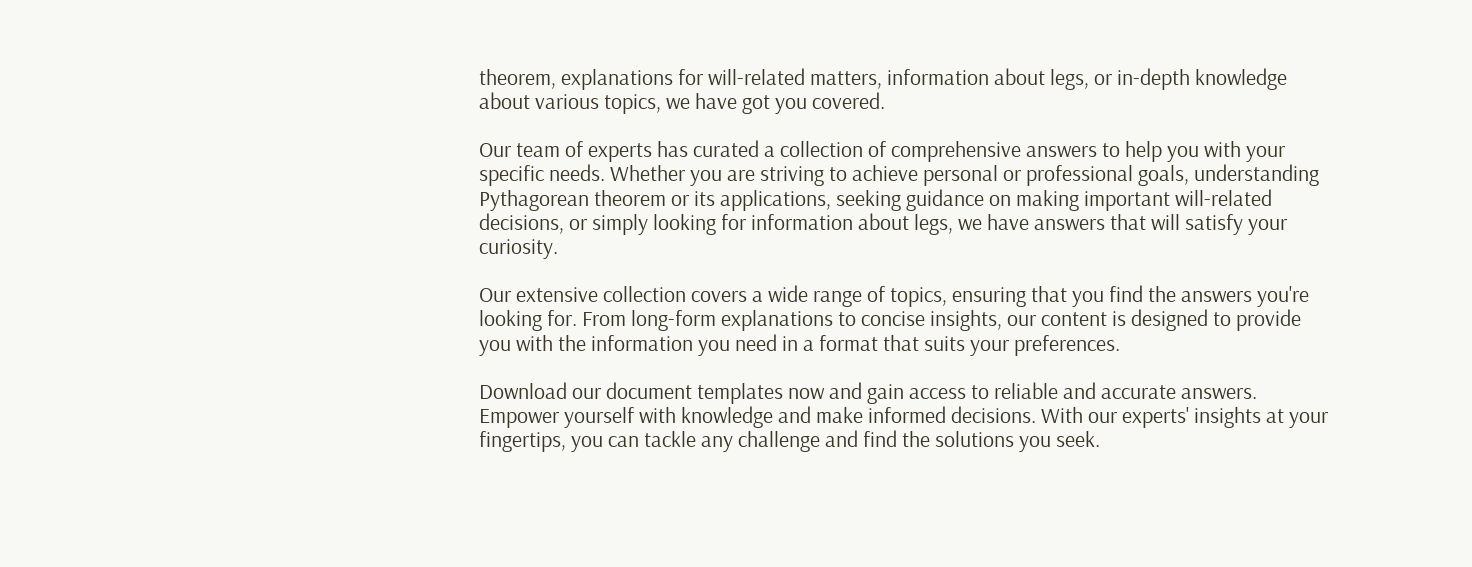theorem, explanations for will-related matters, information about legs, or in-depth knowledge about various topics, we have got you covered.

Our team of experts has curated a collection of comprehensive answers to help you with your specific needs. Whether you are striving to achieve personal or professional goals, understanding Pythagorean theorem or its applications, seeking guidance on making important will-related decisions, or simply looking for information about legs, we have answers that will satisfy your curiosity.

Our extensive collection covers a wide range of topics, ensuring that you find the answers you're looking for. From long-form explanations to concise insights, our content is designed to provide you with the information you need in a format that suits your preferences.

Download our document templates now and gain access to reliable and accurate answers. Empower yourself with knowledge and make informed decisions. With our experts' insights at your fingertips, you can tackle any challenge and find the solutions you seek.